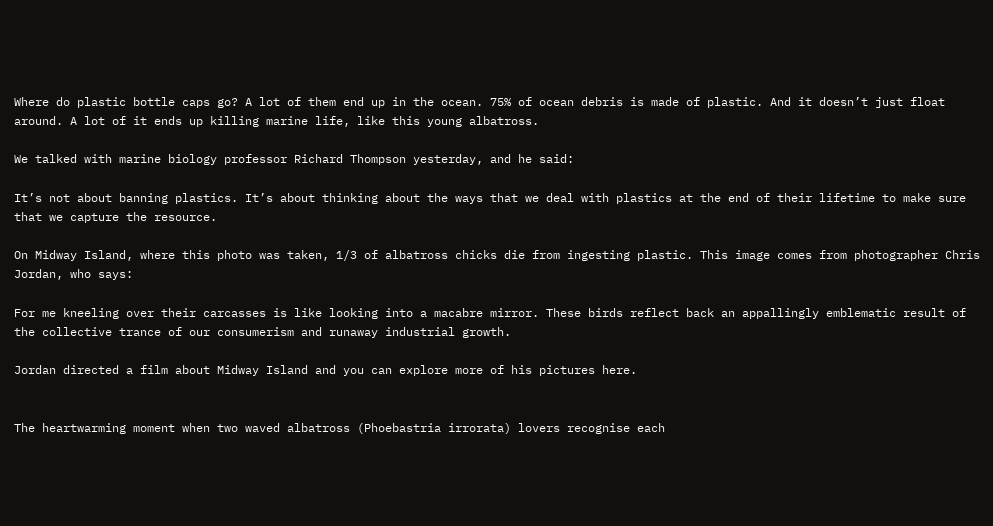Where do plastic bottle caps go? A lot of them end up in the ocean. 75% of ocean debris is made of plastic. And it doesn’t just float around. A lot of it ends up killing marine life, like this young albatross.

We talked with marine biology professor Richard Thompson yesterday, and he said:

It’s not about banning plastics. It’s about thinking about the ways that we deal with plastics at the end of their lifetime to make sure that we capture the resource.

On Midway Island, where this photo was taken, 1/3 of albatross chicks die from ingesting plastic. This image comes from photographer Chris Jordan, who says:

For me kneeling over their carcasses is like looking into a macabre mirror. These birds reflect back an appallingly emblematic result of the collective trance of our consumerism and runaway industrial growth.

Jordan directed a film about Midway Island and you can explore more of his pictures here.


The heartwarming moment when two waved albatross (Phoebastria irrorata) lovers recognise each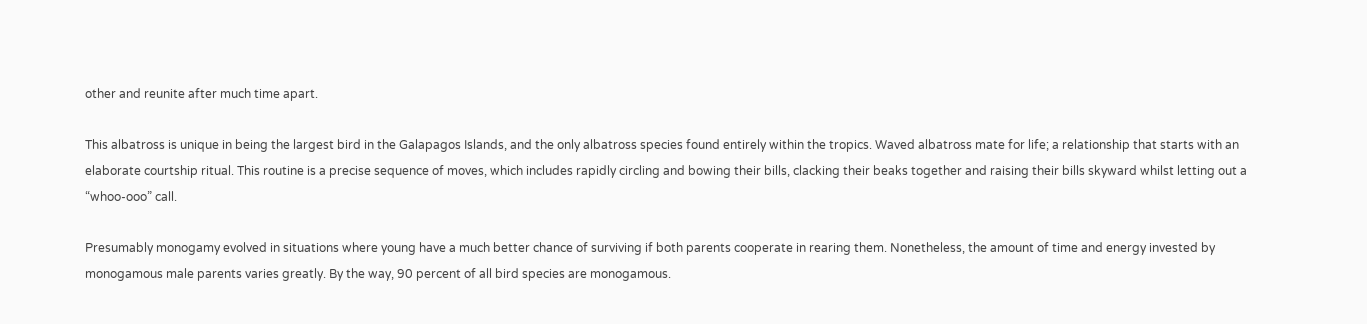other and reunite after much time apart.

This albatross is unique in being the largest bird in the Galapagos Islands, and the only albatross species found entirely within the tropics. Waved albatross mate for life; a relationship that starts with an elaborate courtship ritual. This routine is a precise sequence of moves, which includes rapidly circling and bowing their bills, clacking their beaks together and raising their bills skyward whilst letting out a “whoo-ooo” call.

Presumably monogamy evolved in situations where young have a much better chance of surviving if both parents cooperate in rearing them. Nonetheless, the amount of time and energy invested by monogamous male parents varies greatly. By the way, 90 percent of all bird species are monogamous.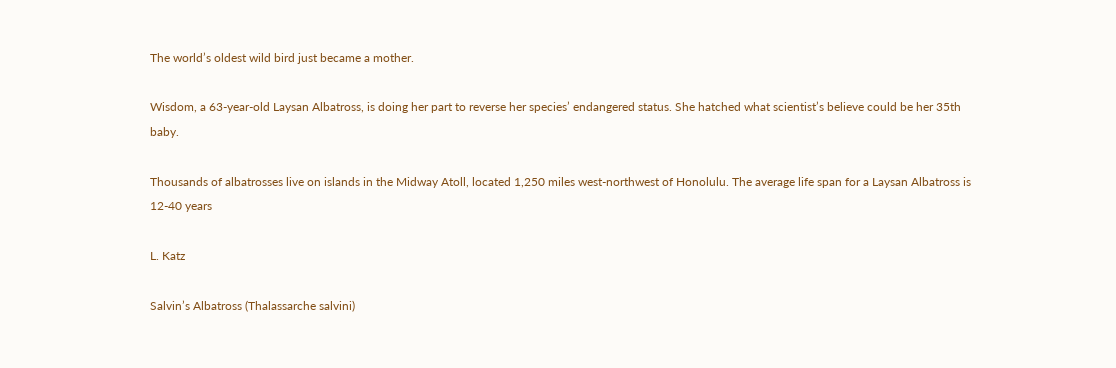The world’s oldest wild bird just became a mother.

Wisdom, a 63-year-old Laysan Albatross, is doing her part to reverse her species’ endangered status. She hatched what scientist’s believe could be her 35th baby.

Thousands of albatrosses live on islands in the Midway Atoll, located 1,250 miles west-northwest of Honolulu. The average life span for a Laysan Albatross is 12-40 years

L. Katz

Salvin’s Albatross (Thalassarche salvini)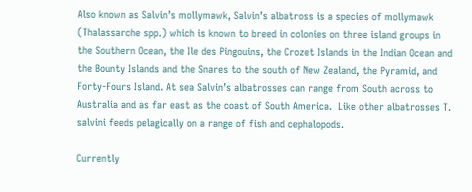Also known as Salvin’s mollymawk, Salvin’s albatross is a species of mollymawk (Thalassarche spp.) which is known to breed in colonies on three island groups in the Southern Ocean, the Ile des Pingouins, the Crozet Islands in the Indian Ocean and the Bounty Islands and the Snares to the south of New Zealand, the Pyramid, and Forty-Fours Island. At sea Salvin’s albatrosses can range from South across to Australia and as far east as the coast of South America.  Like other albatrosses T. salvini feeds pelagically on a range of fish and cephalopods.

Currently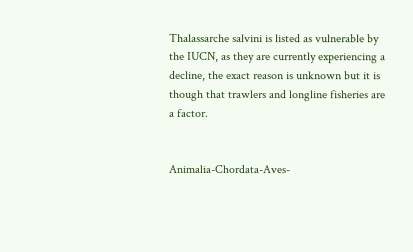Thalassarche salvini is listed as vulnerable by the IUCN, as they are currently experiencing a decline, the exact reason is unknown but it is though that trawlers and longline fisheries are a factor.


Animalia-Chordata-Aves-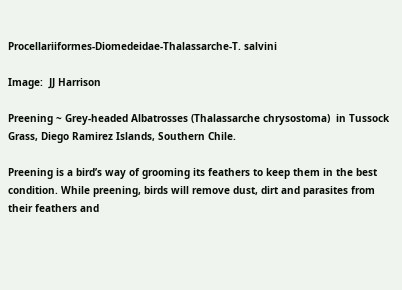Procellariiformes-Diomedeidae-Thalassarche-T. salvini

Image:  JJ Harrison

Preening ~ Grey-headed Albatrosses (Thalassarche chrysostoma)  in Tussock Grass, Diego Ramirez Islands, Southern Chile.

Preening is a bird’s way of grooming its feathers to keep them in the best condition. While preening, birds will remove dust, dirt and parasites from their feathers and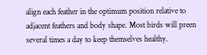align each feather in the optimum position relative to adjacent feathers and body shape. Most birds will preen several times a day to keep themselves healthy.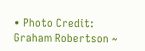• Photo Credit: Graham Robertson ~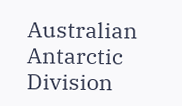Australian Antarctic Division